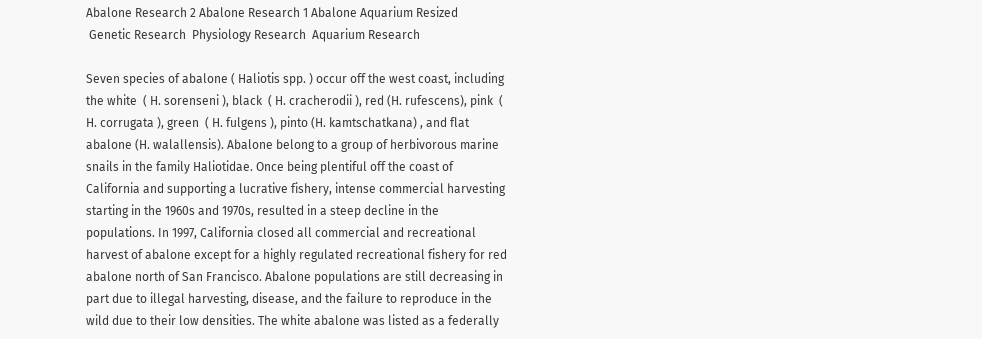Abalone Research 2 Abalone Research 1 Abalone Aquarium Resized
 Genetic Research  Physiology Research  Aquarium Research

Seven species of abalone ( Haliotis spp. ) occur off the west coast, including the white  ( H. sorenseni ), black  ( H. cracherodii ), red (H. rufescens), pink  ( H. corrugata ), green  ( H. fulgens ), pinto (H. kamtschatkana) , and flat abalone (H. walallensis). Abalone belong to a group of herbivorous marine snails in the family Haliotidae. Once being plentiful off the coast of California and supporting a lucrative fishery, intense commercial harvesting starting in the 1960s and 1970s, resulted in a steep decline in the populations. In 1997, California closed all commercial and recreational harvest of abalone except for a highly regulated recreational fishery for red abalone north of San Francisco. Abalone populations are still decreasing in part due to illegal harvesting, disease, and the failure to reproduce in the wild due to their low densities. The white abalone was listed as a federally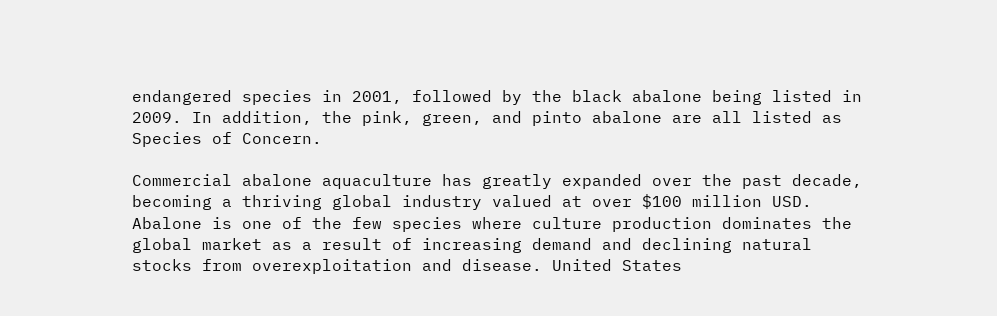endangered species in 2001, followed by the black abalone being listed in 2009. In addition, the pink, green, and pinto abalone are all listed as Species of Concern.

Commercial abalone aquaculture has greatly expanded over the past decade, becoming a thriving global industry valued at over $100 million USD. Abalone is one of the few species where culture production dominates the global market as a result of increasing demand and declining natural stocks from overexploitation and disease. United States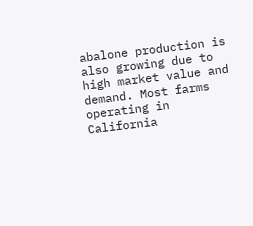abalone production is also growing due to high market value and demand. Most farms operating in California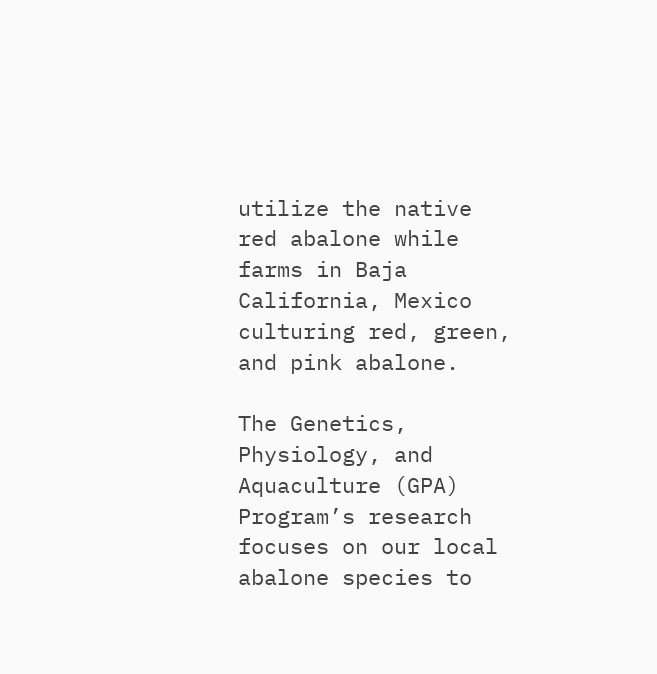utilize the native red abalone while farms in Baja California, Mexico culturing red, green, and pink abalone.

The Genetics, Physiology, and Aquaculture (GPA) Program’s research focuses on our local abalone species to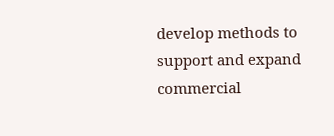develop methods to support and expand commercial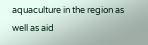aquaculture in the region as well as aid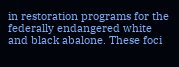in restoration programs for the federally endangered white and black abalone. These foci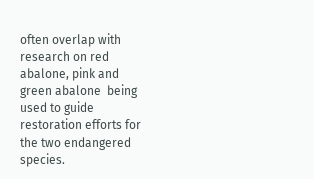often overlap with research on red abalone, pink and green abalone  being used to guide restoration efforts for the two endangered species.